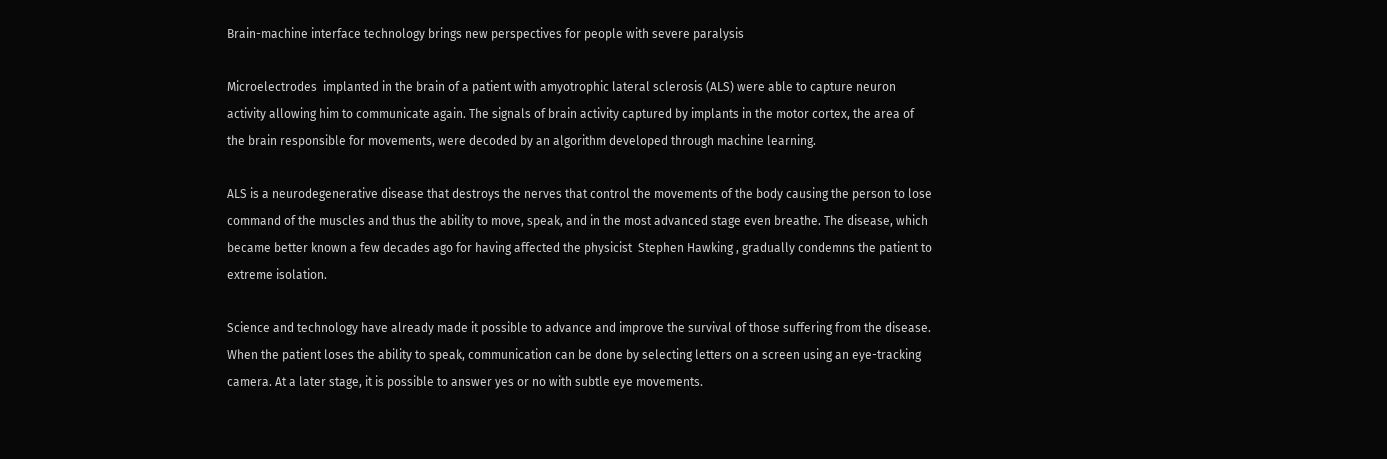Brain-machine interface technology brings new perspectives for people with severe paralysis

Microelectrodes  implanted in the brain of a patient with amyotrophic lateral sclerosis (ALS) were able to capture neuron activity allowing him to communicate again. The signals of brain activity captured by implants in the motor cortex, the area of the brain responsible for movements, were decoded by an algorithm developed through machine learning.

ALS is a neurodegenerative disease that destroys the nerves that control the movements of the body causing the person to lose command of the muscles and thus the ability to move, speak, and in the most advanced stage even breathe. The disease, which became better known a few decades ago for having affected the physicist  Stephen Hawking , gradually condemns the patient to extreme isolation.

Science and technology have already made it possible to advance and improve the survival of those suffering from the disease. When the patient loses the ability to speak, communication can be done by selecting letters on a screen using an eye-tracking camera. At a later stage, it is possible to answer yes or no with subtle eye movements.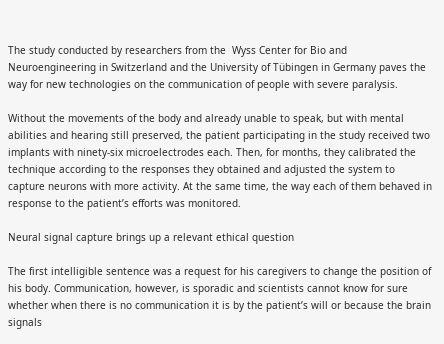The study conducted by researchers from the  Wyss Center for Bio and Neuroengineering in Switzerland and the University of Tübingen in Germany paves the way for new technologies on the communication of people with severe paralysis.

Without the movements of the body and already unable to speak, but with mental abilities and hearing still preserved, the patient participating in the study received two implants with ninety-six microelectrodes each. Then, for months, they calibrated the technique according to the responses they obtained and adjusted the system to capture neurons with more activity. At the same time, the way each of them behaved in response to the patient’s efforts was monitored.

Neural signal capture brings up a relevant ethical question

The first intelligible sentence was a request for his caregivers to change the position of his body. Communication, however, is sporadic and scientists cannot know for sure whether when there is no communication it is by the patient’s will or because the brain signals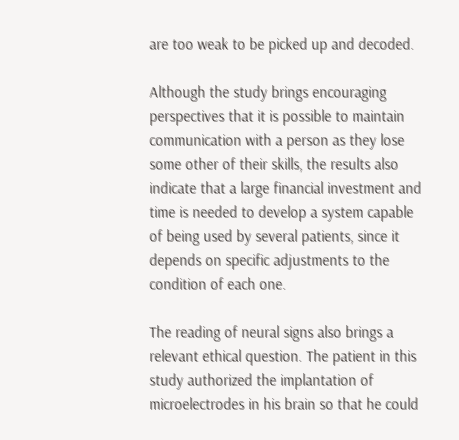are too weak to be picked up and decoded.

Although the study brings encouraging perspectives that it is possible to maintain communication with a person as they lose some other of their skills, the results also indicate that a large financial investment and time is needed to develop a system capable of being used by several patients, since it depends on specific adjustments to the condition of each one.

The reading of neural signs also brings a relevant ethical question. The patient in this study authorized the implantation of microelectrodes in his brain so that he could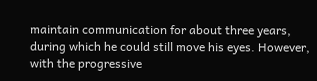maintain communication for about three years, during which he could still move his eyes. However, with the progressive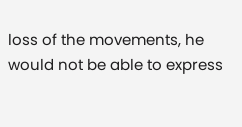loss of the movements, he would not be able to express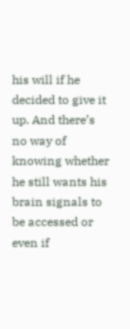his will if he decided to give it up. And there’s no way of knowing whether he still wants his brain signals to be accessed or even if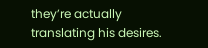they’re actually translating his desires.